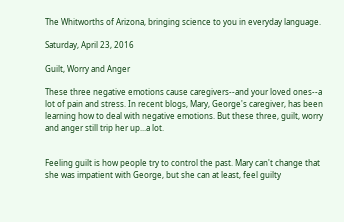The Whitworths of Arizona, bringing science to you in everyday language.

Saturday, April 23, 2016

Guilt, Worry and Anger

These three negative emotions cause caregivers--and your loved ones--a lot of pain and stress. In recent blogs, Mary, George's caregiver, has been learning how to deal with negative emotions. But these three, guilt, worry and anger still trip her up...a lot.


Feeling guilt is how people try to control the past. Mary can't change that she was impatient with George, but she can at least, feel guilty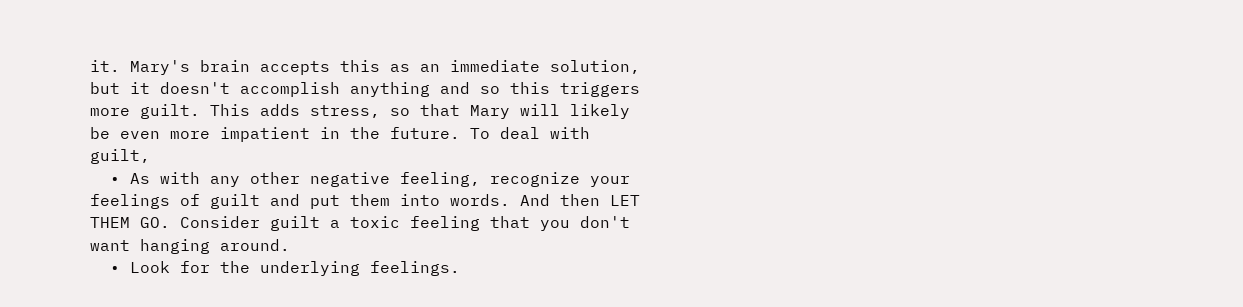it. Mary's brain accepts this as an immediate solution, but it doesn't accomplish anything and so this triggers more guilt. This adds stress, so that Mary will likely be even more impatient in the future. To deal with guilt,
  • As with any other negative feeling, recognize your feelings of guilt and put them into words. And then LET THEM GO. Consider guilt a toxic feeling that you don't want hanging around.
  • Look for the underlying feelings.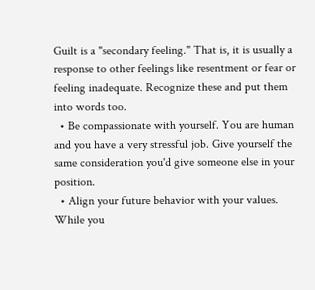Guilt is a "secondary feeling." That is, it is usually a response to other feelings like resentment or fear or feeling inadequate. Recognize these and put them into words too.
  • Be compassionate with yourself. You are human and you have a very stressful job. Give yourself the same consideration you'd give someone else in your position.
  • Align your future behavior with your values. While you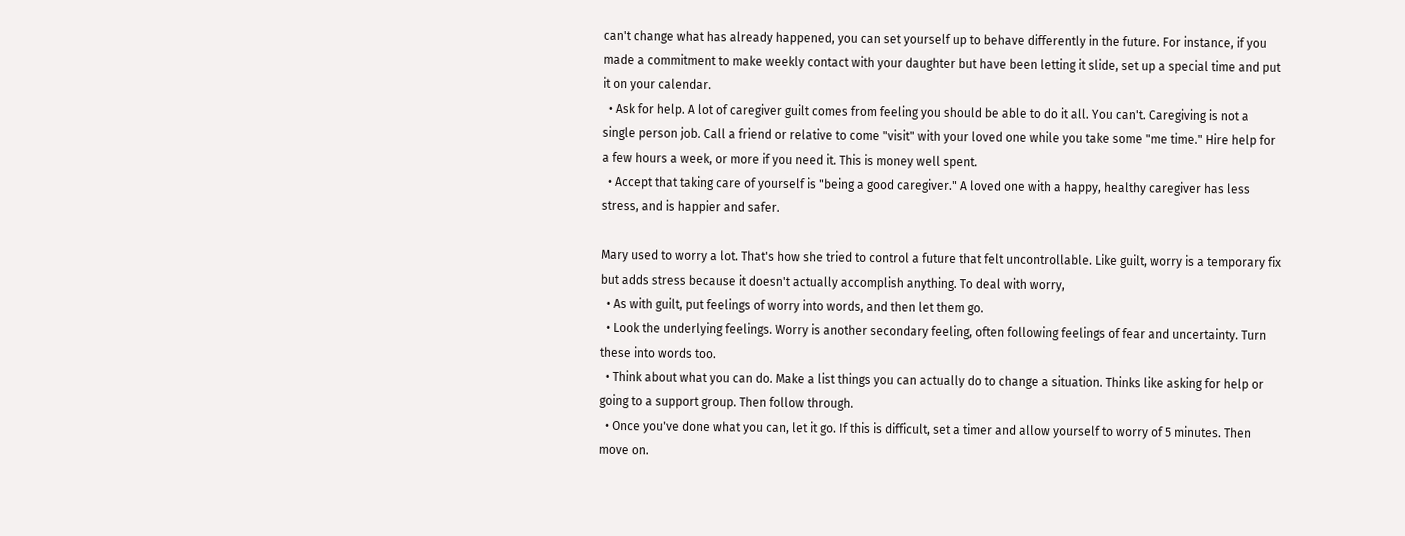can't change what has already happened, you can set yourself up to behave differently in the future. For instance, if you made a commitment to make weekly contact with your daughter but have been letting it slide, set up a special time and put it on your calendar.
  • Ask for help. A lot of caregiver guilt comes from feeling you should be able to do it all. You can't. Caregiving is not a single person job. Call a friend or relative to come "visit" with your loved one while you take some "me time." Hire help for a few hours a week, or more if you need it. This is money well spent.
  • Accept that taking care of yourself is "being a good caregiver." A loved one with a happy, healthy caregiver has less stress, and is happier and safer.

Mary used to worry a lot. That's how she tried to control a future that felt uncontrollable. Like guilt, worry is a temporary fix but adds stress because it doesn't actually accomplish anything. To deal with worry,
  • As with guilt, put feelings of worry into words, and then let them go.
  • Look the underlying feelings. Worry is another secondary feeling, often following feelings of fear and uncertainty. Turn these into words too.
  • Think about what you can do. Make a list things you can actually do to change a situation. Thinks like asking for help or going to a support group. Then follow through.
  • Once you've done what you can, let it go. If this is difficult, set a timer and allow yourself to worry of 5 minutes. Then move on.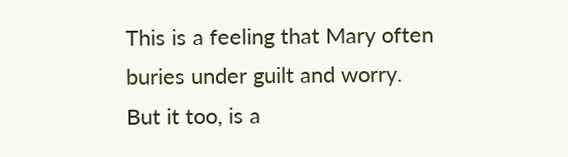This is a feeling that Mary often buries under guilt and worry. But it too, is a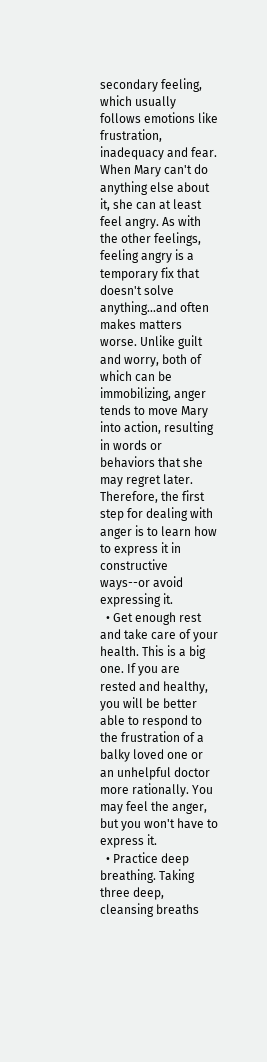secondary feeling, which usually follows emotions like frustration, inadequacy and fear. When Mary can't do anything else about it, she can at least feel angry. As with the other feelings, feeling angry is a temporary fix that doesn't solve anything...and often makes matters worse. Unlike guilt and worry, both of which can be immobilizing, anger tends to move Mary into action, resulting in words or behaviors that she may regret later. Therefore, the first step for dealing with anger is to learn how to express it in constructive ways--or avoid expressing it.
  • Get enough rest and take care of your health. This is a big one. If you are rested and healthy, you will be better able to respond to the frustration of a balky loved one or an unhelpful doctor more rationally. You may feel the anger, but you won't have to express it.
  • Practice deep breathing. Taking three deep, cleansing breaths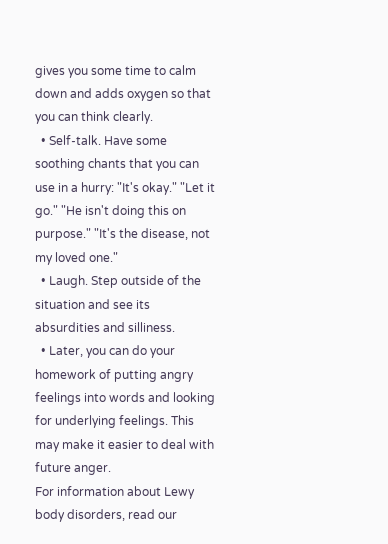gives you some time to calm down and adds oxygen so that you can think clearly.
  • Self-talk. Have some soothing chants that you can use in a hurry: "It's okay." "Let it go." "He isn't doing this on purpose." "It's the disease, not my loved one."
  • Laugh. Step outside of the situation and see its absurdities and silliness.
  • Later, you can do your homework of putting angry feelings into words and looking for underlying feelings. This may make it easier to deal with future anger.
For information about Lewy body disorders, read our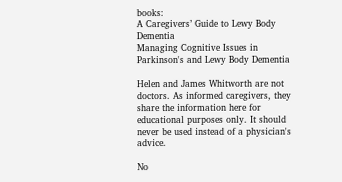books:
A Caregivers’ Guide to Lewy Body Dementia
Managing Cognitive Issues in Parkinson's and Lewy Body Dementia

Helen and James Whitworth are not doctors. As informed caregivers, they share the information here for educational purposes only. It should never be used instead of a physician's advice.

No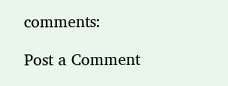comments:

Post a Comment